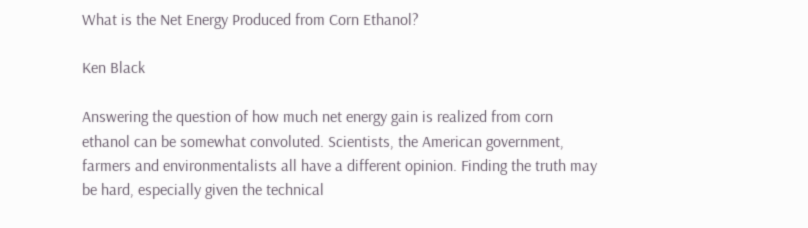What is the Net Energy Produced from Corn Ethanol?

Ken Black

Answering the question of how much net energy gain is realized from corn ethanol can be somewhat convoluted. Scientists, the American government, farmers and environmentalists all have a different opinion. Finding the truth may be hard, especially given the technical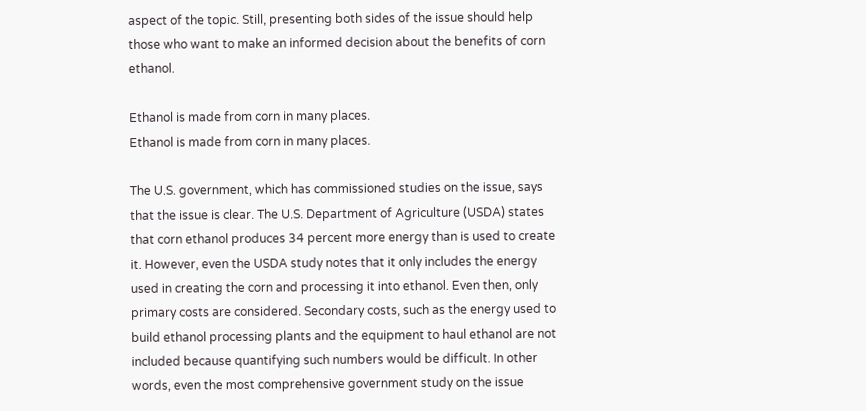aspect of the topic. Still, presenting both sides of the issue should help those who want to make an informed decision about the benefits of corn ethanol.

Ethanol is made from corn in many places.
Ethanol is made from corn in many places.

The U.S. government, which has commissioned studies on the issue, says that the issue is clear. The U.S. Department of Agriculture (USDA) states that corn ethanol produces 34 percent more energy than is used to create it. However, even the USDA study notes that it only includes the energy used in creating the corn and processing it into ethanol. Even then, only primary costs are considered. Secondary costs, such as the energy used to build ethanol processing plants and the equipment to haul ethanol are not included because quantifying such numbers would be difficult. In other words, even the most comprehensive government study on the issue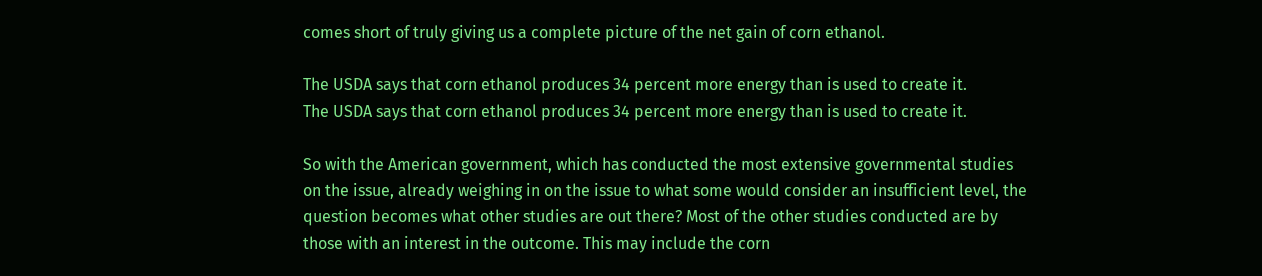comes short of truly giving us a complete picture of the net gain of corn ethanol.

The USDA says that corn ethanol produces 34 percent more energy than is used to create it.
The USDA says that corn ethanol produces 34 percent more energy than is used to create it.

So with the American government, which has conducted the most extensive governmental studies on the issue, already weighing in on the issue to what some would consider an insufficient level, the question becomes what other studies are out there? Most of the other studies conducted are by those with an interest in the outcome. This may include the corn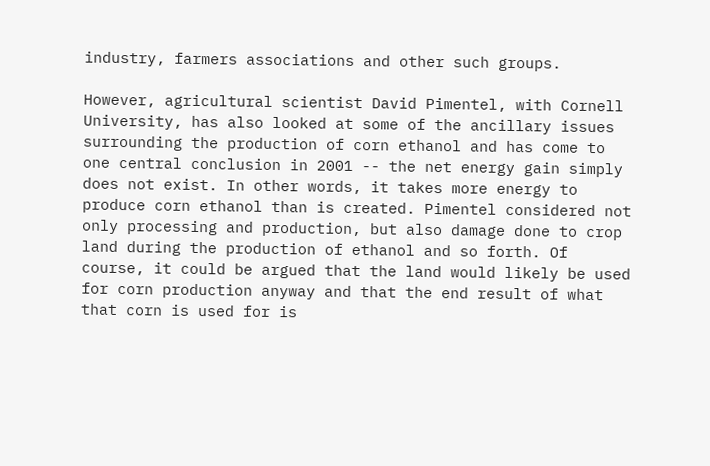industry, farmers associations and other such groups.

However, agricultural scientist David Pimentel, with Cornell University, has also looked at some of the ancillary issues surrounding the production of corn ethanol and has come to one central conclusion in 2001 -- the net energy gain simply does not exist. In other words, it takes more energy to produce corn ethanol than is created. Pimentel considered not only processing and production, but also damage done to crop land during the production of ethanol and so forth. Of course, it could be argued that the land would likely be used for corn production anyway and that the end result of what that corn is used for is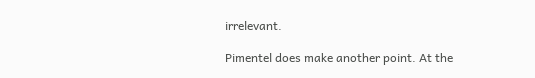irrelevant.

Pimentel does make another point. At the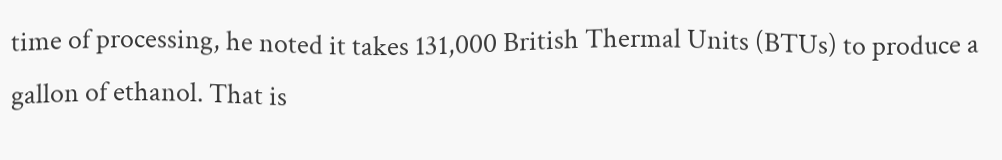time of processing, he noted it takes 131,000 British Thermal Units (BTUs) to produce a gallon of ethanol. That is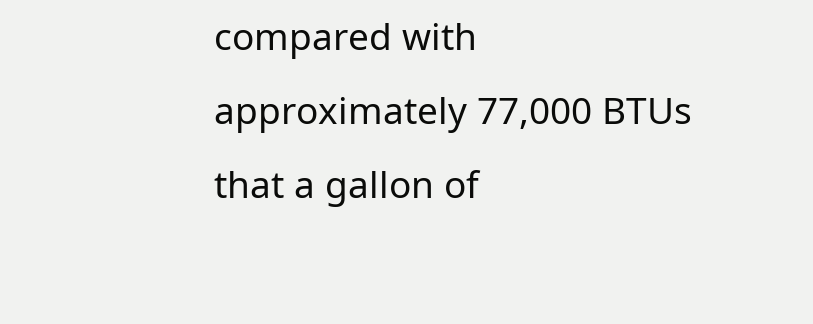compared with approximately 77,000 BTUs that a gallon of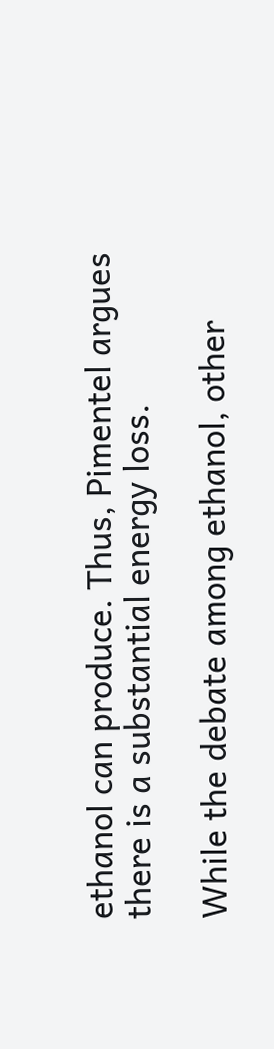ethanol can produce. Thus, Pimentel argues there is a substantial energy loss.

While the debate among ethanol, other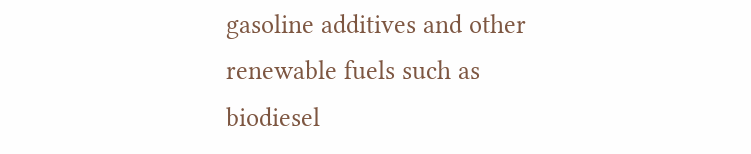gasoline additives and other renewable fuels such as biodiesel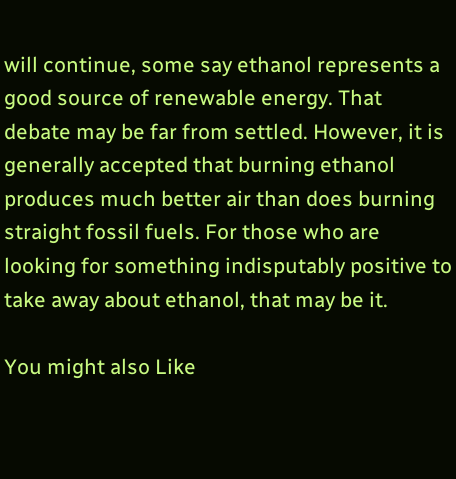will continue, some say ethanol represents a good source of renewable energy. That debate may be far from settled. However, it is generally accepted that burning ethanol produces much better air than does burning straight fossil fuels. For those who are looking for something indisputably positive to take away about ethanol, that may be it.

You might also Like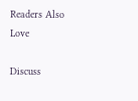Readers Also Love

Discuss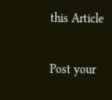this Article

Post your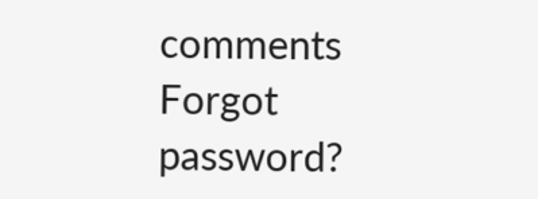comments
Forgot password?